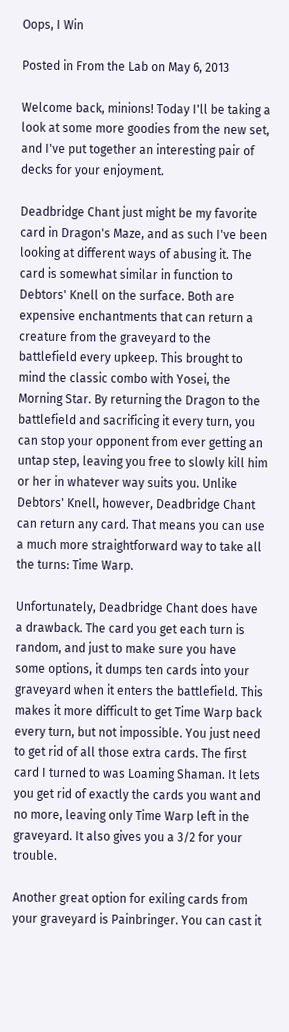Oops, I Win

Posted in From the Lab on May 6, 2013

Welcome back, minions! Today I'll be taking a look at some more goodies from the new set, and I've put together an interesting pair of decks for your enjoyment.

Deadbridge Chant just might be my favorite card in Dragon's Maze, and as such I've been looking at different ways of abusing it. The card is somewhat similar in function to Debtors' Knell on the surface. Both are expensive enchantments that can return a creature from the graveyard to the battlefield every upkeep. This brought to mind the classic combo with Yosei, the Morning Star. By returning the Dragon to the battlefield and sacrificing it every turn, you can stop your opponent from ever getting an untap step, leaving you free to slowly kill him or her in whatever way suits you. Unlike Debtors' Knell, however, Deadbridge Chant can return any card. That means you can use a much more straightforward way to take all the turns: Time Warp.

Unfortunately, Deadbridge Chant does have a drawback. The card you get each turn is random, and just to make sure you have some options, it dumps ten cards into your graveyard when it enters the battlefield. This makes it more difficult to get Time Warp back every turn, but not impossible. You just need to get rid of all those extra cards. The first card I turned to was Loaming Shaman. It lets you get rid of exactly the cards you want and no more, leaving only Time Warp left in the graveyard. It also gives you a 3/2 for your trouble.

Another great option for exiling cards from your graveyard is Painbringer. You can cast it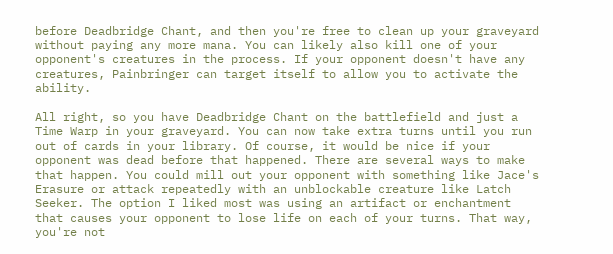before Deadbridge Chant, and then you're free to clean up your graveyard without paying any more mana. You can likely also kill one of your opponent's creatures in the process. If your opponent doesn't have any creatures, Painbringer can target itself to allow you to activate the ability.

All right, so you have Deadbridge Chant on the battlefield and just a Time Warp in your graveyard. You can now take extra turns until you run out of cards in your library. Of course, it would be nice if your opponent was dead before that happened. There are several ways to make that happen. You could mill out your opponent with something like Jace's Erasure or attack repeatedly with an unblockable creature like Latch Seeker. The option I liked most was using an artifact or enchantment that causes your opponent to lose life on each of your turns. That way, you're not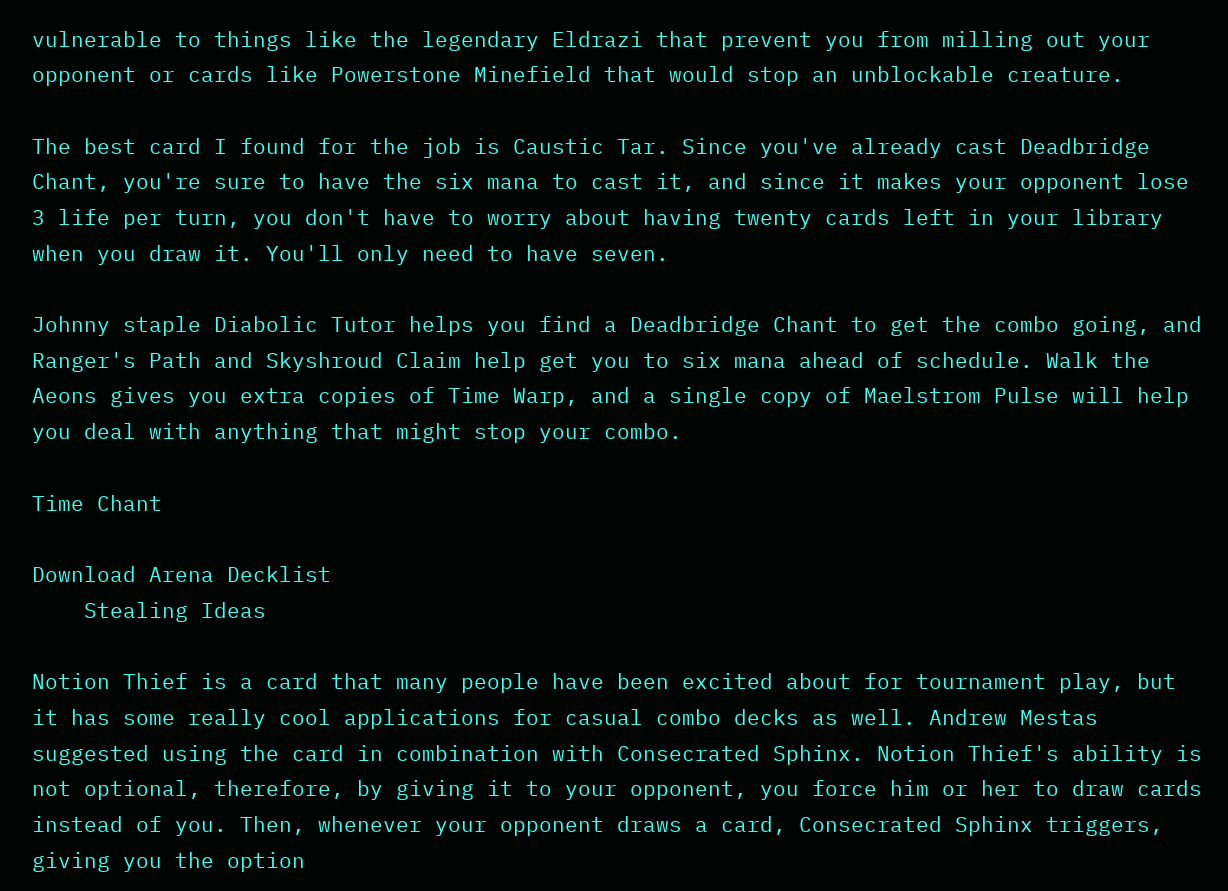vulnerable to things like the legendary Eldrazi that prevent you from milling out your opponent or cards like Powerstone Minefield that would stop an unblockable creature.

The best card I found for the job is Caustic Tar. Since you've already cast Deadbridge Chant, you're sure to have the six mana to cast it, and since it makes your opponent lose 3 life per turn, you don't have to worry about having twenty cards left in your library when you draw it. You'll only need to have seven.

Johnny staple Diabolic Tutor helps you find a Deadbridge Chant to get the combo going, and Ranger's Path and Skyshroud Claim help get you to six mana ahead of schedule. Walk the Aeons gives you extra copies of Time Warp, and a single copy of Maelstrom Pulse will help you deal with anything that might stop your combo.

Time Chant

Download Arena Decklist
    Stealing Ideas

Notion Thief is a card that many people have been excited about for tournament play, but it has some really cool applications for casual combo decks as well. Andrew Mestas suggested using the card in combination with Consecrated Sphinx. Notion Thief's ability is not optional, therefore, by giving it to your opponent, you force him or her to draw cards instead of you. Then, whenever your opponent draws a card, Consecrated Sphinx triggers, giving you the option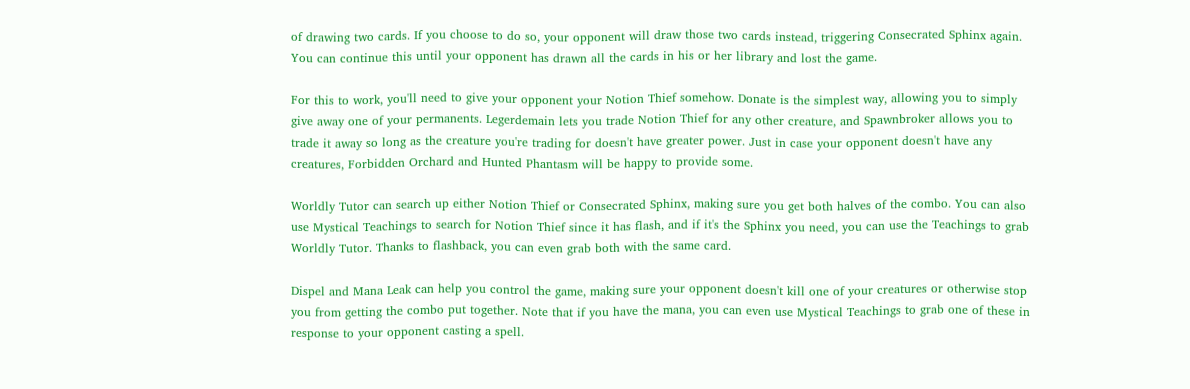of drawing two cards. If you choose to do so, your opponent will draw those two cards instead, triggering Consecrated Sphinx again. You can continue this until your opponent has drawn all the cards in his or her library and lost the game.

For this to work, you'll need to give your opponent your Notion Thief somehow. Donate is the simplest way, allowing you to simply give away one of your permanents. Legerdemain lets you trade Notion Thief for any other creature, and Spawnbroker allows you to trade it away so long as the creature you're trading for doesn't have greater power. Just in case your opponent doesn't have any creatures, Forbidden Orchard and Hunted Phantasm will be happy to provide some.

Worldly Tutor can search up either Notion Thief or Consecrated Sphinx, making sure you get both halves of the combo. You can also use Mystical Teachings to search for Notion Thief since it has flash, and if it's the Sphinx you need, you can use the Teachings to grab Worldly Tutor. Thanks to flashback, you can even grab both with the same card.

Dispel and Mana Leak can help you control the game, making sure your opponent doesn't kill one of your creatures or otherwise stop you from getting the combo put together. Note that if you have the mana, you can even use Mystical Teachings to grab one of these in response to your opponent casting a spell.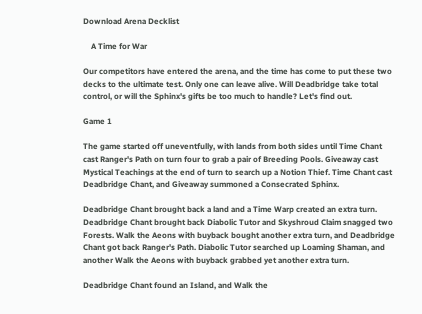Download Arena Decklist

    A Time for War

Our competitors have entered the arena, and the time has come to put these two decks to the ultimate test. Only one can leave alive. Will Deadbridge take total control, or will the Sphinx's gifts be too much to handle? Let's find out.

Game 1

The game started off uneventfully, with lands from both sides until Time Chant cast Ranger's Path on turn four to grab a pair of Breeding Pools. Giveaway cast Mystical Teachings at the end of turn to search up a Notion Thief. Time Chant cast Deadbridge Chant, and Giveaway summoned a Consecrated Sphinx.

Deadbridge Chant brought back a land and a Time Warp created an extra turn. Deadbridge Chant brought back Diabolic Tutor and Skyshroud Claim snagged two Forests. Walk the Aeons with buyback bought another extra turn, and Deadbridge Chant got back Ranger's Path. Diabolic Tutor searched up Loaming Shaman, and another Walk the Aeons with buyback grabbed yet another extra turn.

Deadbridge Chant found an Island, and Walk the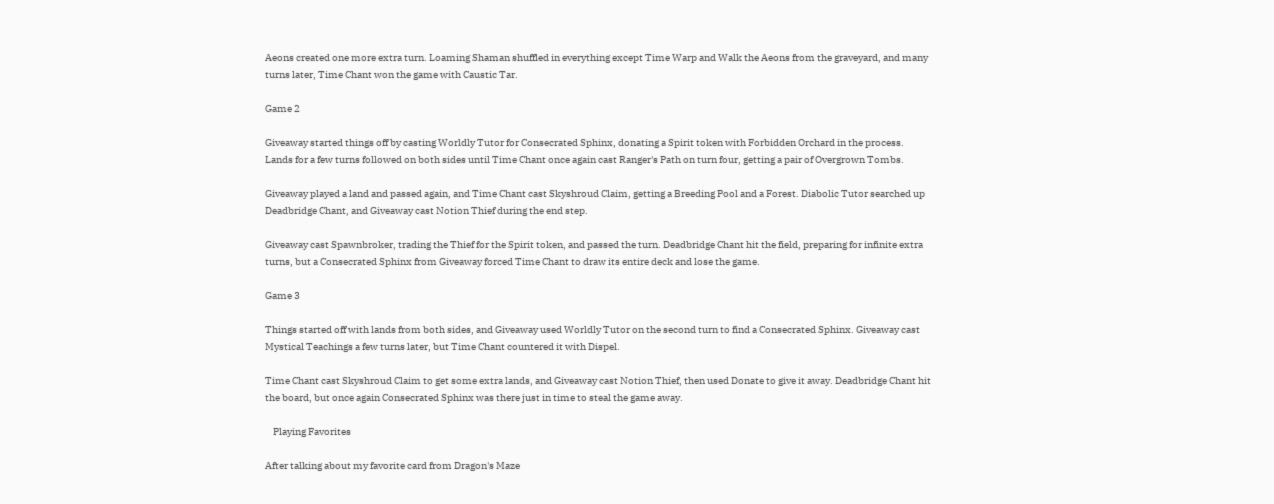Aeons created one more extra turn. Loaming Shaman shuffled in everything except Time Warp and Walk the Aeons from the graveyard, and many turns later, Time Chant won the game with Caustic Tar.

Game 2

Giveaway started things off by casting Worldly Tutor for Consecrated Sphinx, donating a Spirit token with Forbidden Orchard in the process. Lands for a few turns followed on both sides until Time Chant once again cast Ranger's Path on turn four, getting a pair of Overgrown Tombs.

Giveaway played a land and passed again, and Time Chant cast Skyshroud Claim, getting a Breeding Pool and a Forest. Diabolic Tutor searched up Deadbridge Chant, and Giveaway cast Notion Thief during the end step.

Giveaway cast Spawnbroker, trading the Thief for the Spirit token, and passed the turn. Deadbridge Chant hit the field, preparing for infinite extra turns, but a Consecrated Sphinx from Giveaway forced Time Chant to draw its entire deck and lose the game.

Game 3

Things started off with lands from both sides, and Giveaway used Worldly Tutor on the second turn to find a Consecrated Sphinx. Giveaway cast Mystical Teachings a few turns later, but Time Chant countered it with Dispel.

Time Chant cast Skyshroud Claim to get some extra lands, and Giveaway cast Notion Thief, then used Donate to give it away. Deadbridge Chant hit the board, but once again Consecrated Sphinx was there just in time to steal the game away.

    Playing Favorites

After talking about my favorite card from Dragon's Maze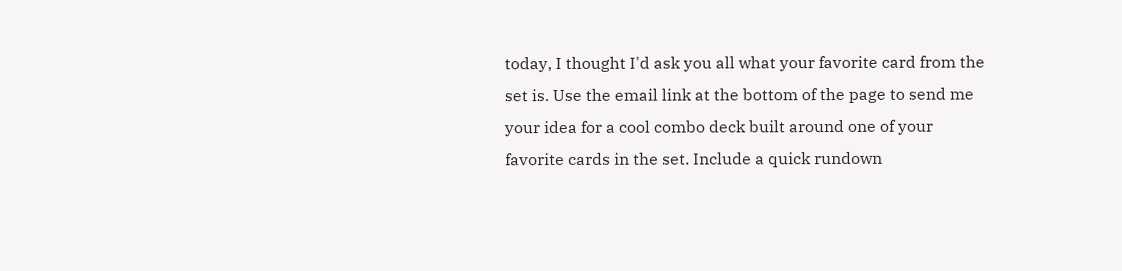today, I thought I'd ask you all what your favorite card from the set is. Use the email link at the bottom of the page to send me your idea for a cool combo deck built around one of your favorite cards in the set. Include a quick rundown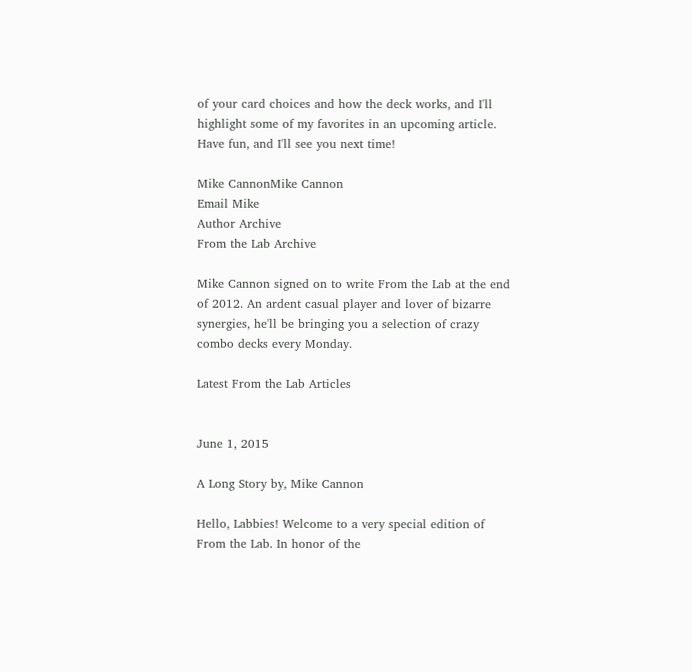of your card choices and how the deck works, and I'll highlight some of my favorites in an upcoming article. Have fun, and I'll see you next time!

Mike CannonMike Cannon
Email Mike
Author Archive
From the Lab Archive

Mike Cannon signed on to write From the Lab at the end of 2012. An ardent casual player and lover of bizarre synergies, he'll be bringing you a selection of crazy combo decks every Monday.

Latest From the Lab Articles


June 1, 2015

A Long Story by, Mike Cannon

Hello, Labbies! Welcome to a very special edition of From the Lab. In honor of the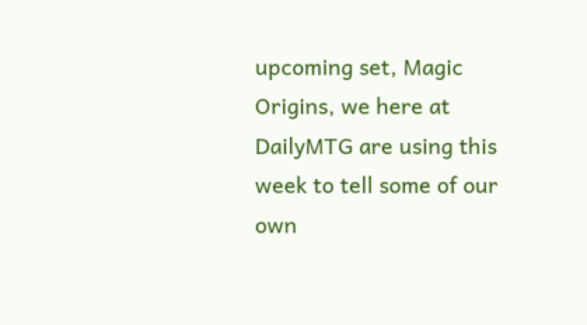upcoming set, Magic Origins, we here at DailyMTG are using this week to tell some of our own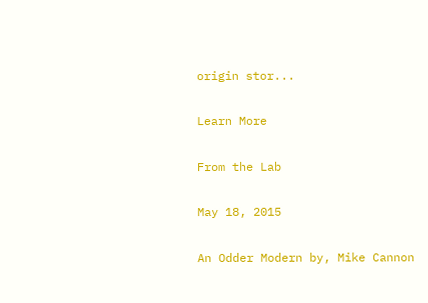origin stor...

Learn More

From the Lab

May 18, 2015

An Odder Modern by, Mike Cannon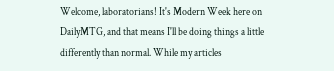Welcome, laboratorians! It's Modern Week here on DailyMTG, and that means I'll be doing things a little differently than normal. While my articles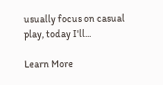usually focus on casual play, today I'll...

Learn More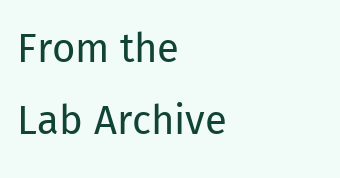From the Lab Archive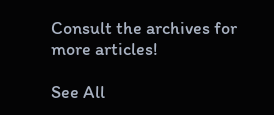Consult the archives for more articles!

See All